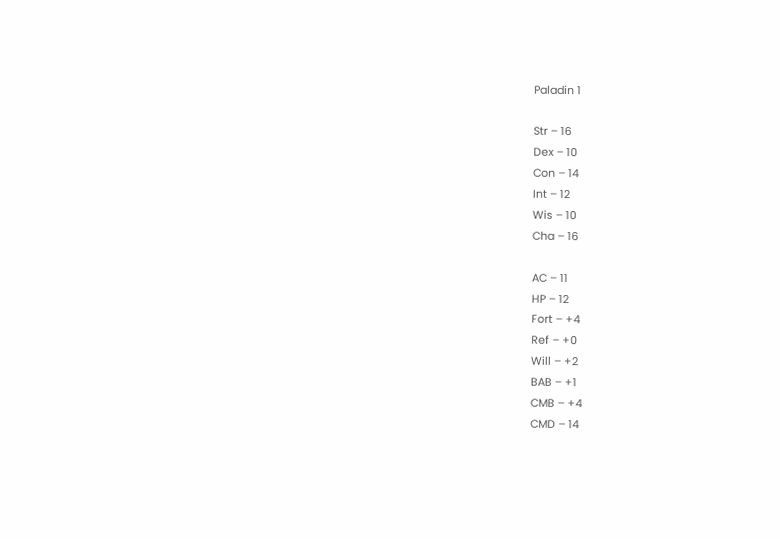Paladin 1

Str – 16
Dex – 10
Con – 14
Int – 12
Wis – 10
Cha – 16

AC – 11
HP – 12
Fort – +4
Ref – +0
Will – +2
BAB – +1
CMB – +4
CMD – 14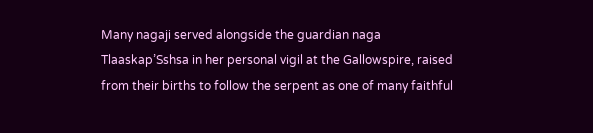Many nagaji served alongside the guardian naga Tlaaskap’Sshsa in her personal vigil at the Gallowspire, raised from their births to follow the serpent as one of many faithful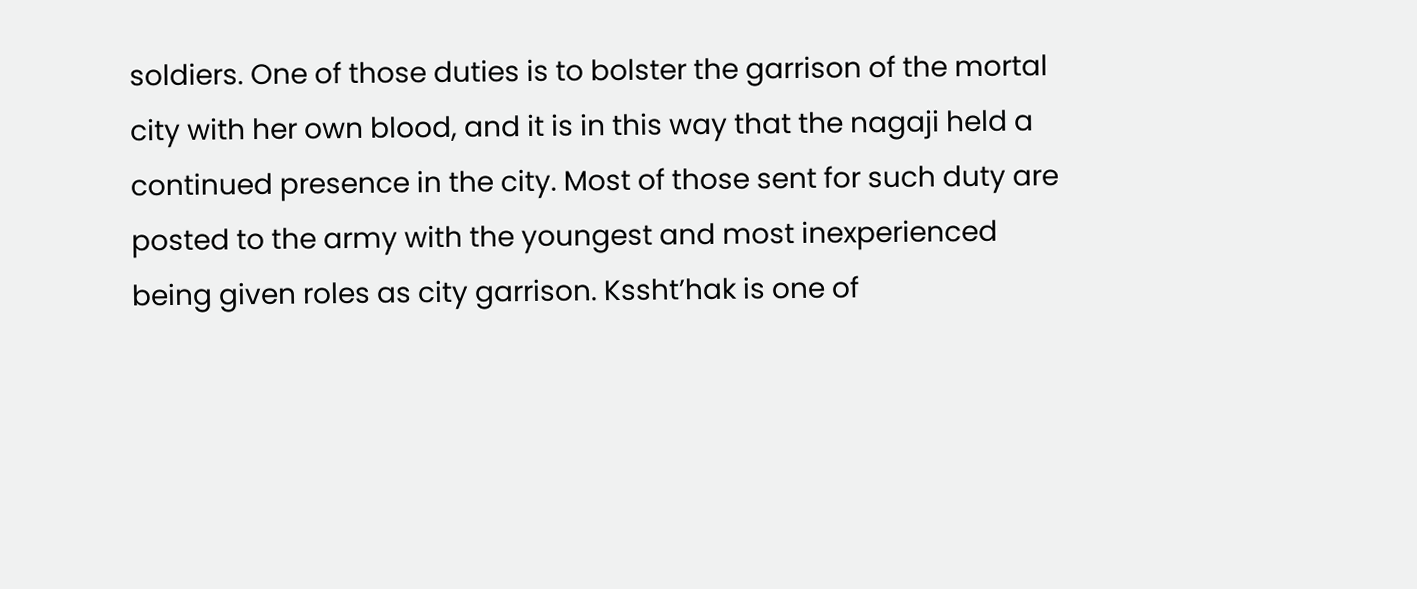soldiers. One of those duties is to bolster the garrison of the mortal city with her own blood, and it is in this way that the nagaji held a continued presence in the city. Most of those sent for such duty are posted to the army with the youngest and most inexperienced being given roles as city garrison. Kssht’hak is one of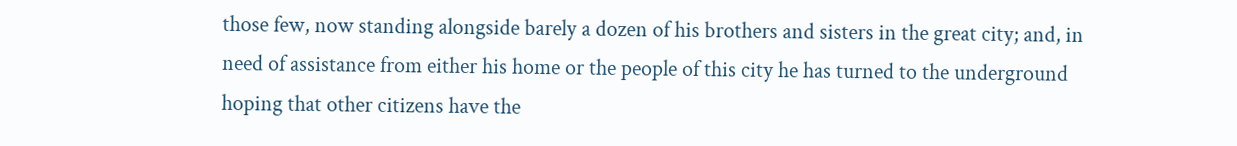those few, now standing alongside barely a dozen of his brothers and sisters in the great city; and, in need of assistance from either his home or the people of this city he has turned to the underground hoping that other citizens have the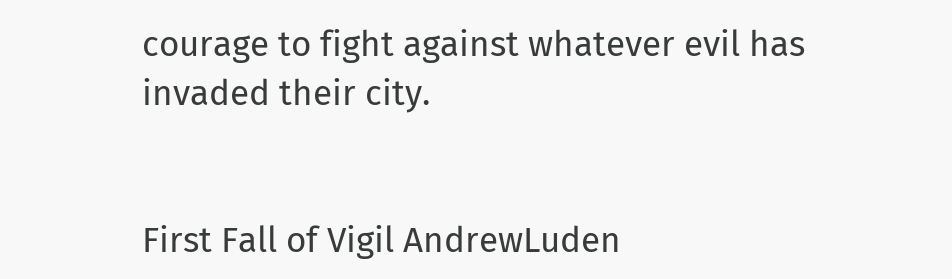courage to fight against whatever evil has invaded their city.


First Fall of Vigil AndrewLuden